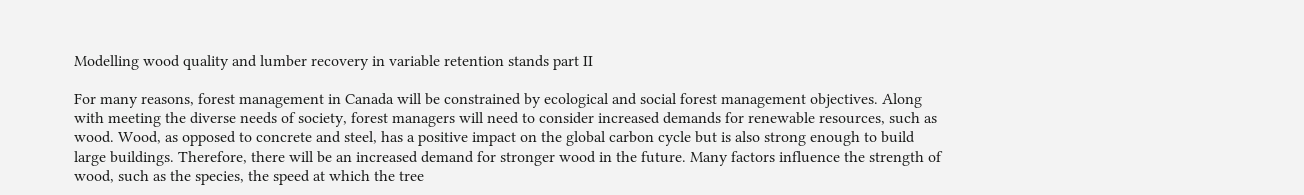Modelling wood quality and lumber recovery in variable retention stands part II

For many reasons, forest management in Canada will be constrained by ecological and social forest management objectives. Along with meeting the diverse needs of society, forest managers will need to consider increased demands for renewable resources, such as wood. Wood, as opposed to concrete and steel, has a positive impact on the global carbon cycle but is also strong enough to build large buildings. Therefore, there will be an increased demand for stronger wood in the future. Many factors influence the strength of wood, such as the species, the speed at which the tree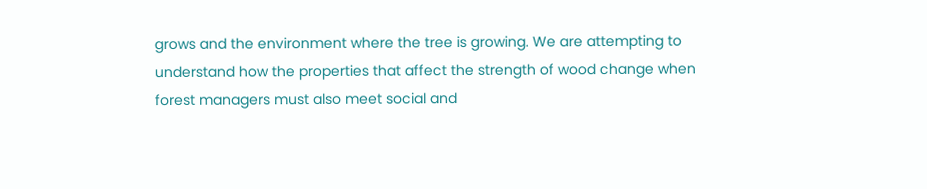grows and the environment where the tree is growing. We are attempting to understand how the properties that affect the strength of wood change when forest managers must also meet social and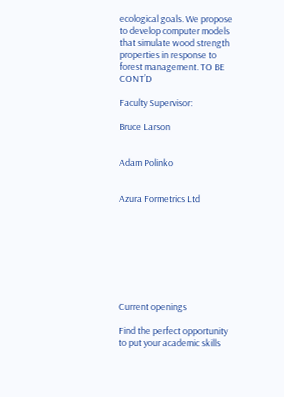ecological goals. We propose to develop computer models that simulate wood strength properties in response to forest management. TO BE CONT’D

Faculty Supervisor:

Bruce Larson


Adam Polinko


Azura Formetrics Ltd








Current openings

Find the perfect opportunity to put your academic skills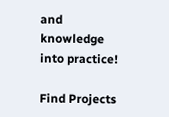and knowledge into practice!

Find Projects